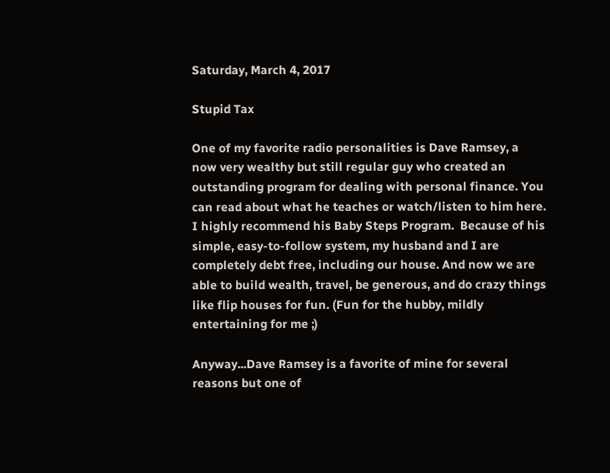Saturday, March 4, 2017

Stupid Tax

One of my favorite radio personalities is Dave Ramsey, a now very wealthy but still regular guy who created an outstanding program for dealing with personal finance. You can read about what he teaches or watch/listen to him here. I highly recommend his Baby Steps Program.  Because of his simple, easy-to-follow system, my husband and I are completely debt free, including our house. And now we are able to build wealth, travel, be generous, and do crazy things like flip houses for fun. (Fun for the hubby, mildly entertaining for me ;)

Anyway...Dave Ramsey is a favorite of mine for several reasons but one of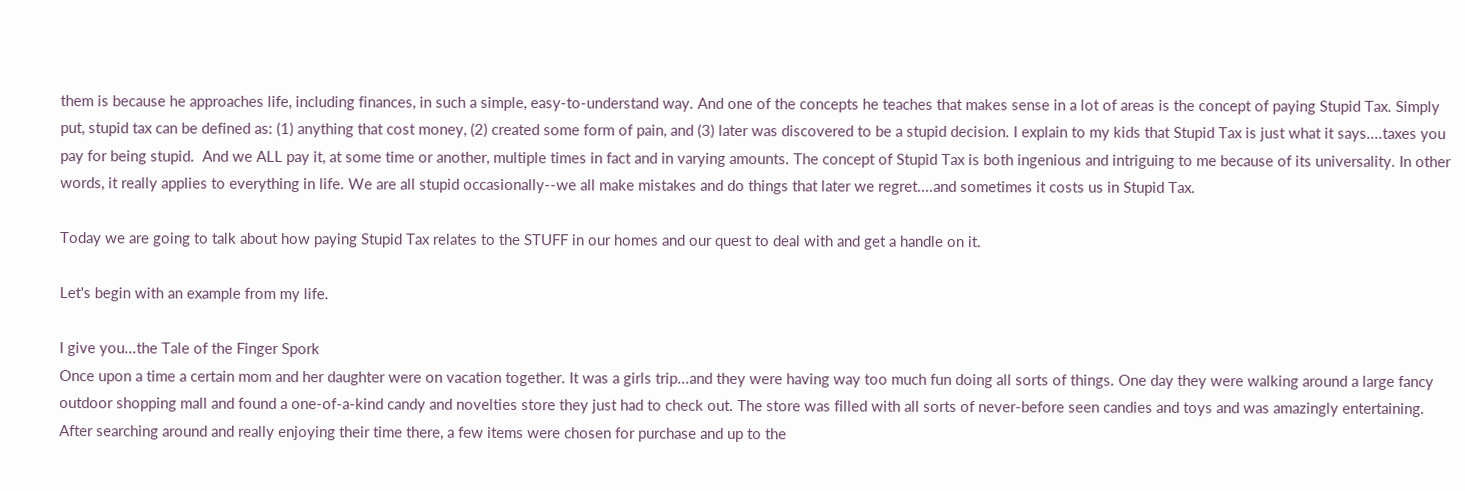them is because he approaches life, including finances, in such a simple, easy-to-understand way. And one of the concepts he teaches that makes sense in a lot of areas is the concept of paying Stupid Tax. Simply put, stupid tax can be defined as: (1) anything that cost money, (2) created some form of pain, and (3) later was discovered to be a stupid decision. I explain to my kids that Stupid Tax is just what it says....taxes you pay for being stupid.  And we ALL pay it, at some time or another, multiple times in fact and in varying amounts. The concept of Stupid Tax is both ingenious and intriguing to me because of its universality. In other words, it really applies to everything in life. We are all stupid occasionally--we all make mistakes and do things that later we regret....and sometimes it costs us in Stupid Tax.

Today we are going to talk about how paying Stupid Tax relates to the STUFF in our homes and our quest to deal with and get a handle on it.

Let's begin with an example from my life.

I give you...the Tale of the Finger Spork
Once upon a time a certain mom and her daughter were on vacation together. It was a girls trip...and they were having way too much fun doing all sorts of things. One day they were walking around a large fancy outdoor shopping mall and found a one-of-a-kind candy and novelties store they just had to check out. The store was filled with all sorts of never-before seen candies and toys and was amazingly entertaining. After searching around and really enjoying their time there, a few items were chosen for purchase and up to the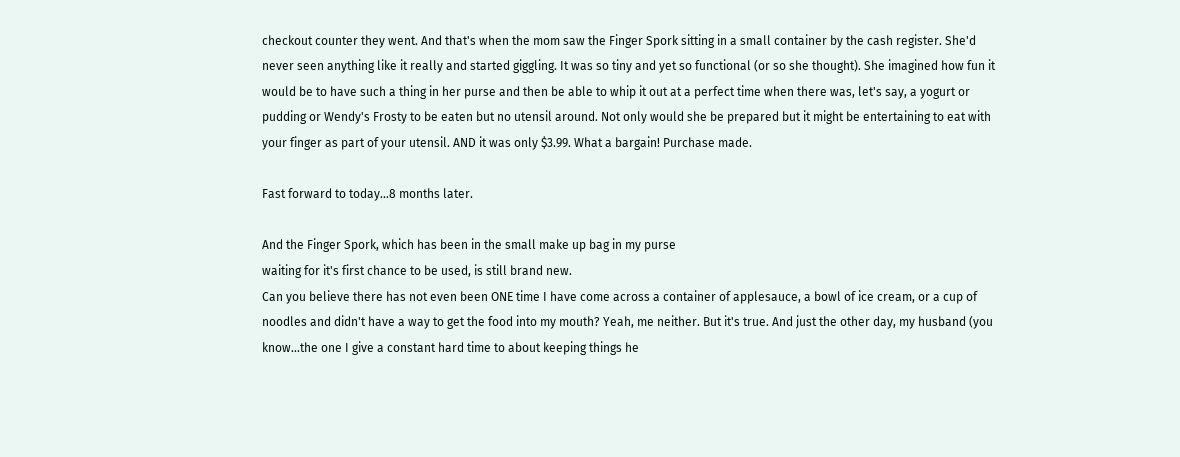checkout counter they went. And that's when the mom saw the Finger Spork sitting in a small container by the cash register. She'd never seen anything like it really and started giggling. It was so tiny and yet so functional (or so she thought). She imagined how fun it would be to have such a thing in her purse and then be able to whip it out at a perfect time when there was, let's say, a yogurt or pudding or Wendy's Frosty to be eaten but no utensil around. Not only would she be prepared but it might be entertaining to eat with your finger as part of your utensil. AND it was only $3.99. What a bargain! Purchase made.

Fast forward to today...8 months later.

And the Finger Spork, which has been in the small make up bag in my purse
waiting for it's first chance to be used, is still brand new.
Can you believe there has not even been ONE time I have come across a container of applesauce, a bowl of ice cream, or a cup of noodles and didn't have a way to get the food into my mouth? Yeah, me neither. But it's true. And just the other day, my husband (you know...the one I give a constant hard time to about keeping things he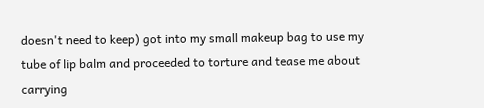doesn't need to keep) got into my small makeup bag to use my tube of lip balm and proceeded to torture and tease me about carrying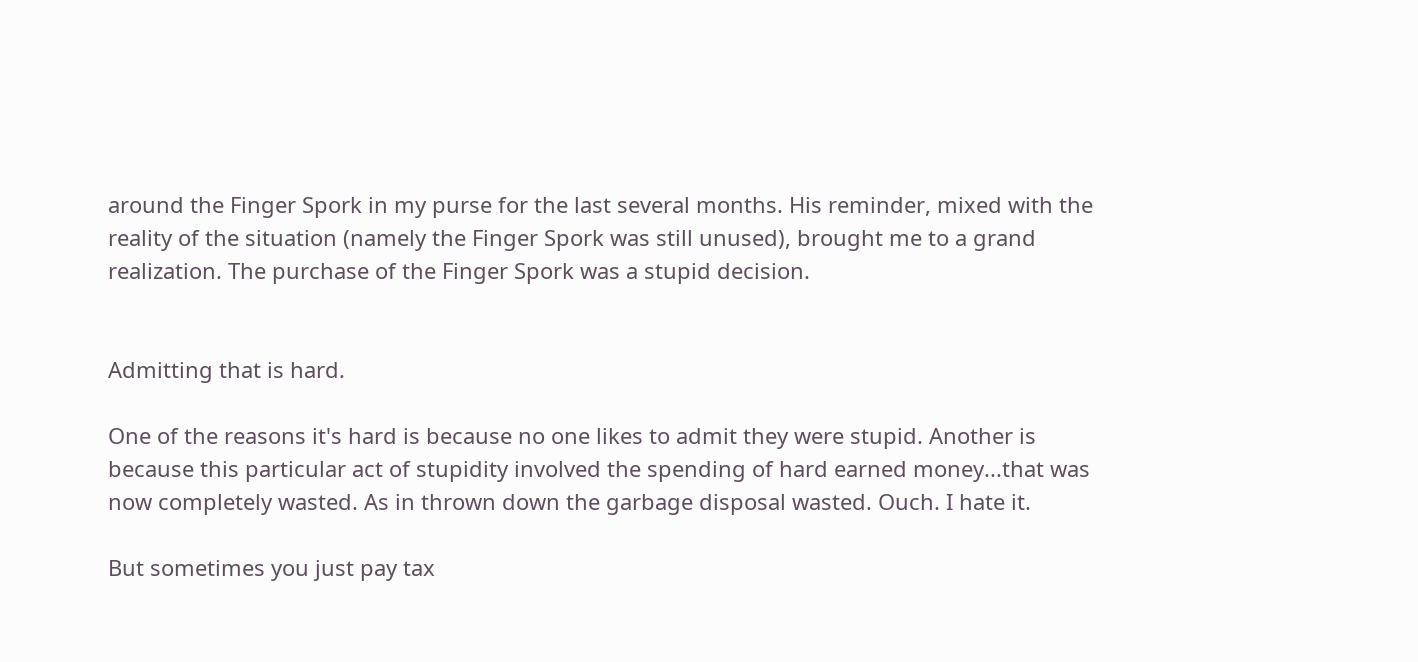around the Finger Spork in my purse for the last several months. His reminder, mixed with the reality of the situation (namely the Finger Spork was still unused), brought me to a grand realization. The purchase of the Finger Spork was a stupid decision.


Admitting that is hard.

One of the reasons it's hard is because no one likes to admit they were stupid. Another is because this particular act of stupidity involved the spending of hard earned money...that was now completely wasted. As in thrown down the garbage disposal wasted. Ouch. I hate it.

But sometimes you just pay tax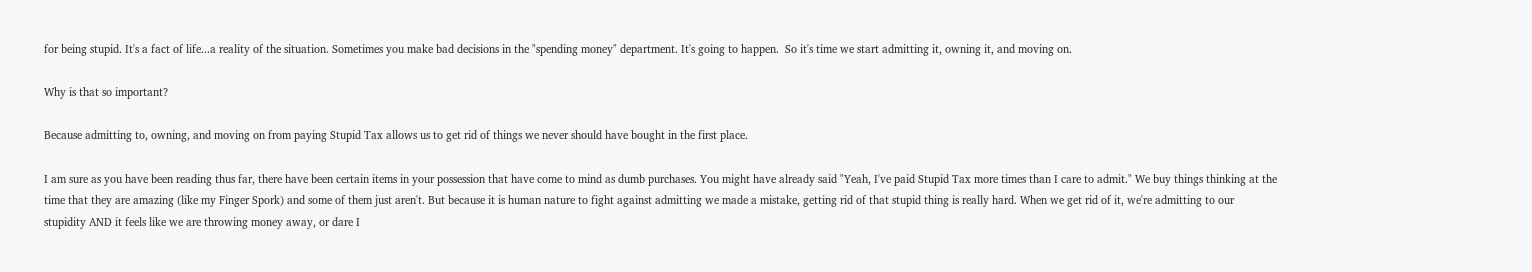for being stupid. It's a fact of life...a reality of the situation. Sometimes you make bad decisions in the "spending money" department. It's going to happen.  So it's time we start admitting it, owning it, and moving on.

Why is that so important?

Because admitting to, owning, and moving on from paying Stupid Tax allows us to get rid of things we never should have bought in the first place.

I am sure as you have been reading thus far, there have been certain items in your possession that have come to mind as dumb purchases. You might have already said "Yeah, I've paid Stupid Tax more times than I care to admit." We buy things thinking at the time that they are amazing (like my Finger Spork) and some of them just aren't. But because it is human nature to fight against admitting we made a mistake, getting rid of that stupid thing is really hard. When we get rid of it, we're admitting to our stupidity AND it feels like we are throwing money away, or dare I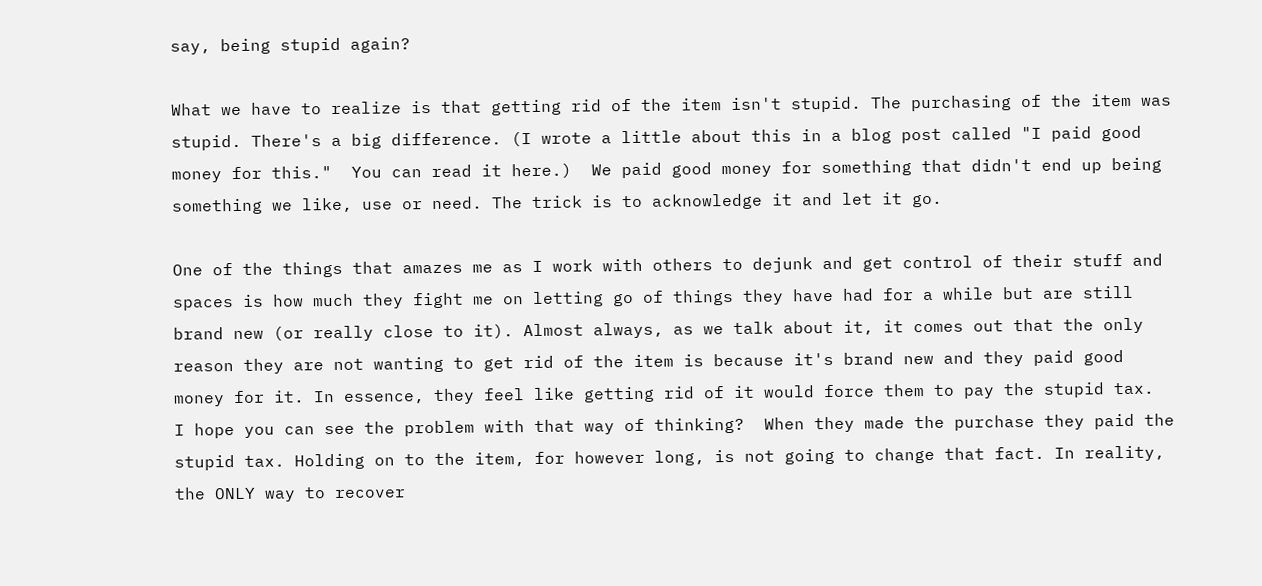say, being stupid again?

What we have to realize is that getting rid of the item isn't stupid. The purchasing of the item was stupid. There's a big difference. (I wrote a little about this in a blog post called "I paid good money for this."  You can read it here.)  We paid good money for something that didn't end up being something we like, use or need. The trick is to acknowledge it and let it go.

One of the things that amazes me as I work with others to dejunk and get control of their stuff and spaces is how much they fight me on letting go of things they have had for a while but are still brand new (or really close to it). Almost always, as we talk about it, it comes out that the only reason they are not wanting to get rid of the item is because it's brand new and they paid good money for it. In essence, they feel like getting rid of it would force them to pay the stupid tax.  I hope you can see the problem with that way of thinking?  When they made the purchase they paid the stupid tax. Holding on to the item, for however long, is not going to change that fact. In reality, the ONLY way to recover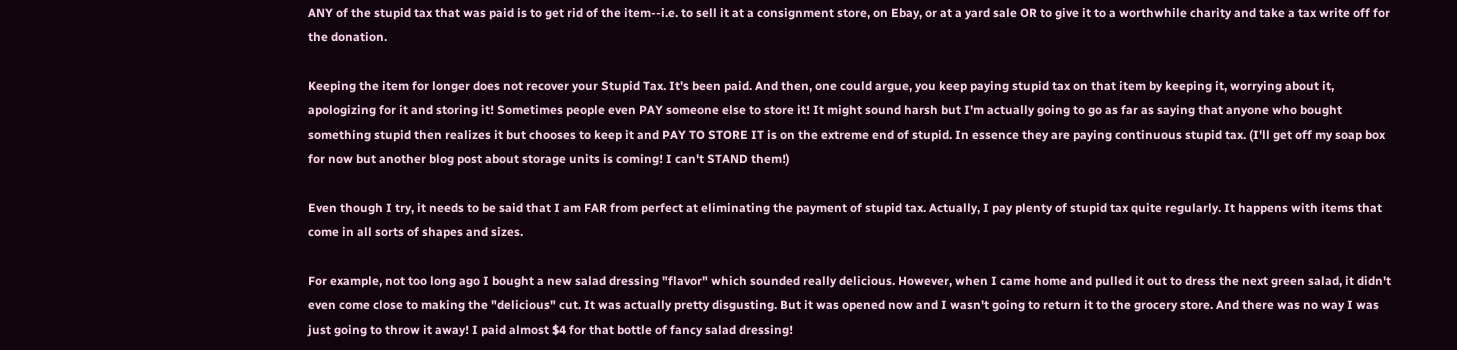ANY of the stupid tax that was paid is to get rid of the item--i.e. to sell it at a consignment store, on Ebay, or at a yard sale OR to give it to a worthwhile charity and take a tax write off for the donation.

Keeping the item for longer does not recover your Stupid Tax. It's been paid. And then, one could argue, you keep paying stupid tax on that item by keeping it, worrying about it, apologizing for it and storing it! Sometimes people even PAY someone else to store it! It might sound harsh but I'm actually going to go as far as saying that anyone who bought something stupid then realizes it but chooses to keep it and PAY TO STORE IT is on the extreme end of stupid. In essence they are paying continuous stupid tax. (I'll get off my soap box for now but another blog post about storage units is coming! I can't STAND them!)

Even though I try, it needs to be said that I am FAR from perfect at eliminating the payment of stupid tax. Actually, I pay plenty of stupid tax quite regularly. It happens with items that come in all sorts of shapes and sizes.

For example, not too long ago I bought a new salad dressing "flavor" which sounded really delicious. However, when I came home and pulled it out to dress the next green salad, it didn't even come close to making the "delicious" cut. It was actually pretty disgusting. But it was opened now and I wasn't going to return it to the grocery store. And there was no way I was just going to throw it away! I paid almost $4 for that bottle of fancy salad dressing!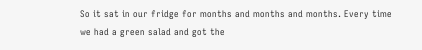So it sat in our fridge for months and months and months. Every time we had a green salad and got the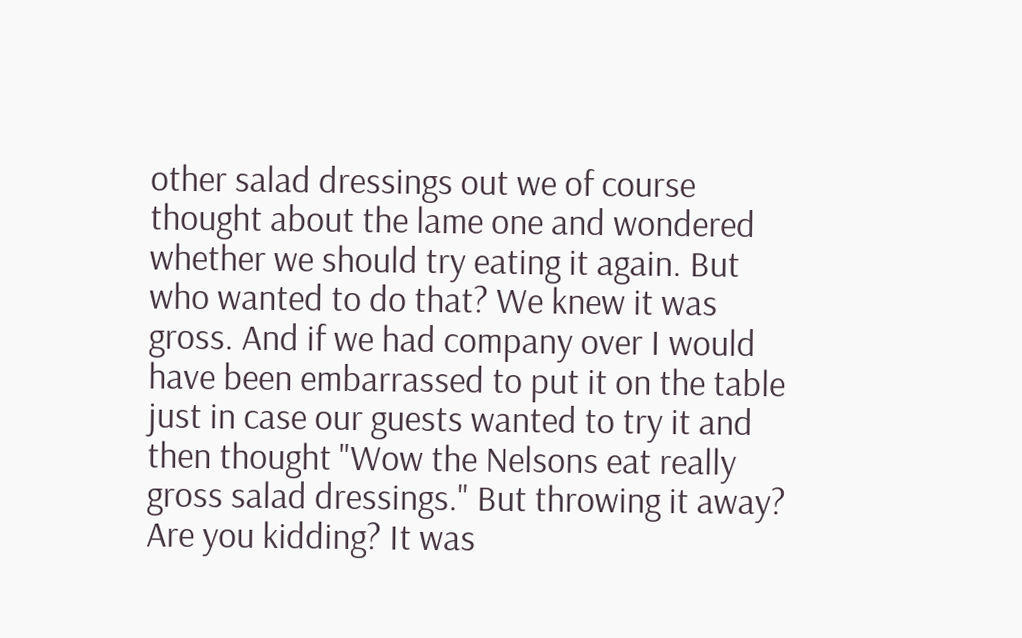other salad dressings out we of course thought about the lame one and wondered whether we should try eating it again. But who wanted to do that? We knew it was gross. And if we had company over I would have been embarrassed to put it on the table just in case our guests wanted to try it and then thought "Wow the Nelsons eat really gross salad dressings." But throwing it away? Are you kidding? It was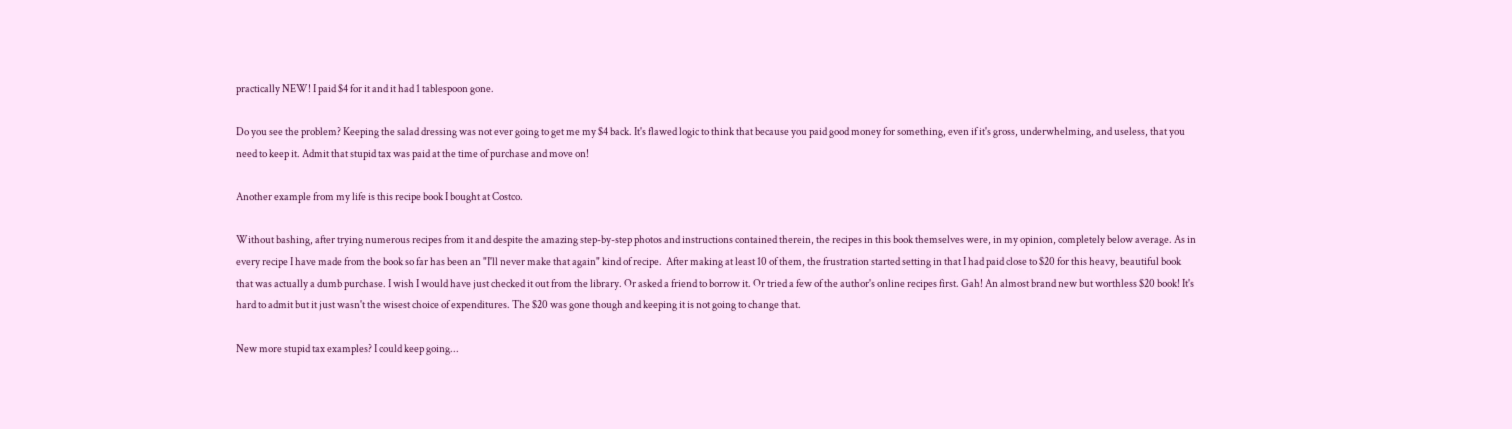practically NEW! I paid $4 for it and it had 1 tablespoon gone.

Do you see the problem? Keeping the salad dressing was not ever going to get me my $4 back. It's flawed logic to think that because you paid good money for something, even if it's gross, underwhelming, and useless, that you need to keep it. Admit that stupid tax was paid at the time of purchase and move on!

Another example from my life is this recipe book I bought at Costco.

Without bashing, after trying numerous recipes from it and despite the amazing step-by-step photos and instructions contained therein, the recipes in this book themselves were, in my opinion, completely below average. As in every recipe I have made from the book so far has been an "I'll never make that again" kind of recipe.  After making at least 10 of them, the frustration started setting in that I had paid close to $20 for this heavy, beautiful book that was actually a dumb purchase. I wish I would have just checked it out from the library. Or asked a friend to borrow it. Or tried a few of the author's online recipes first. Gah! An almost brand new but worthless $20 book! It's hard to admit but it just wasn't the wisest choice of expenditures. The $20 was gone though and keeping it is not going to change that.

New more stupid tax examples? I could keep going...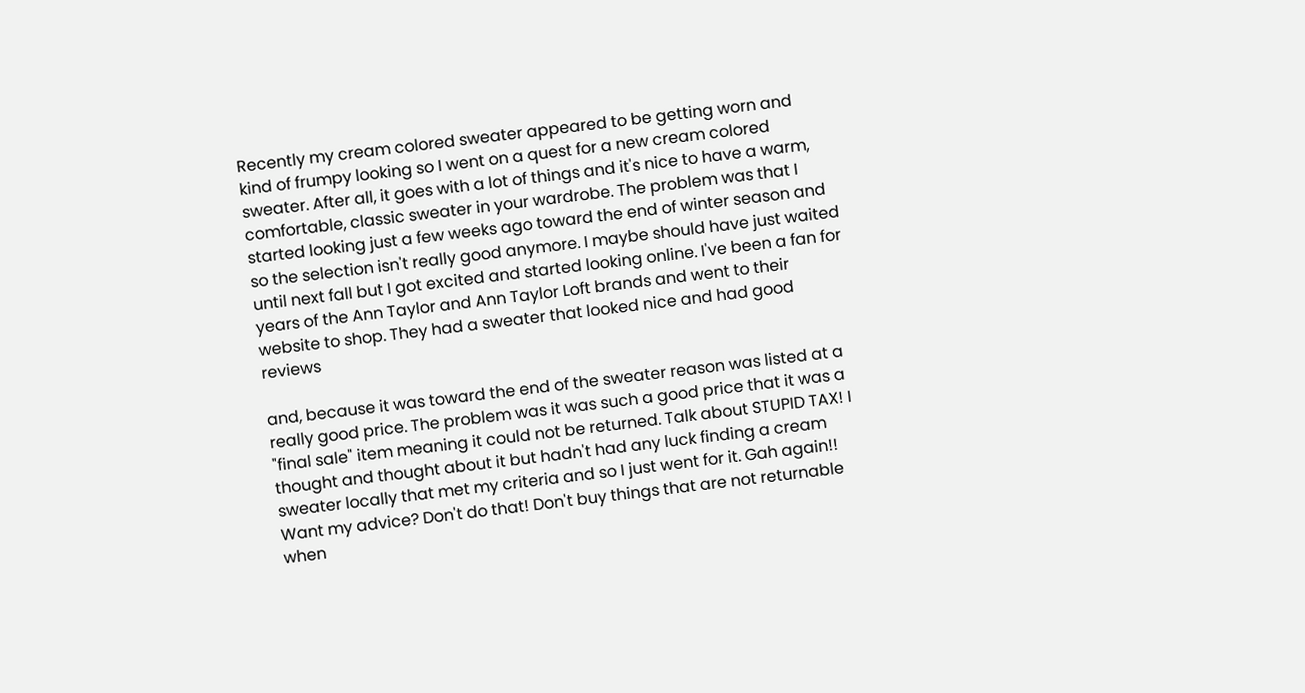Recently my cream colored sweater appeared to be getting worn and kind of frumpy looking so I went on a quest for a new cream colored sweater. After all, it goes with a lot of things and it's nice to have a warm, comfortable, classic sweater in your wardrobe. The problem was that I started looking just a few weeks ago toward the end of winter season and so the selection isn't really good anymore. I maybe should have just waited until next fall but I got excited and started looking online. I've been a fan for years of the Ann Taylor and Ann Taylor Loft brands and went to their website to shop. They had a sweater that looked nice and had good reviews

and, because it was toward the end of the sweater reason was listed at a really good price. The problem was it was such a good price that it was a "final sale" item meaning it could not be returned. Talk about STUPID TAX! I thought and thought about it but hadn't had any luck finding a cream sweater locally that met my criteria and so I just went for it. Gah again!! Want my advice? Don't do that! Don't buy things that are not returnable when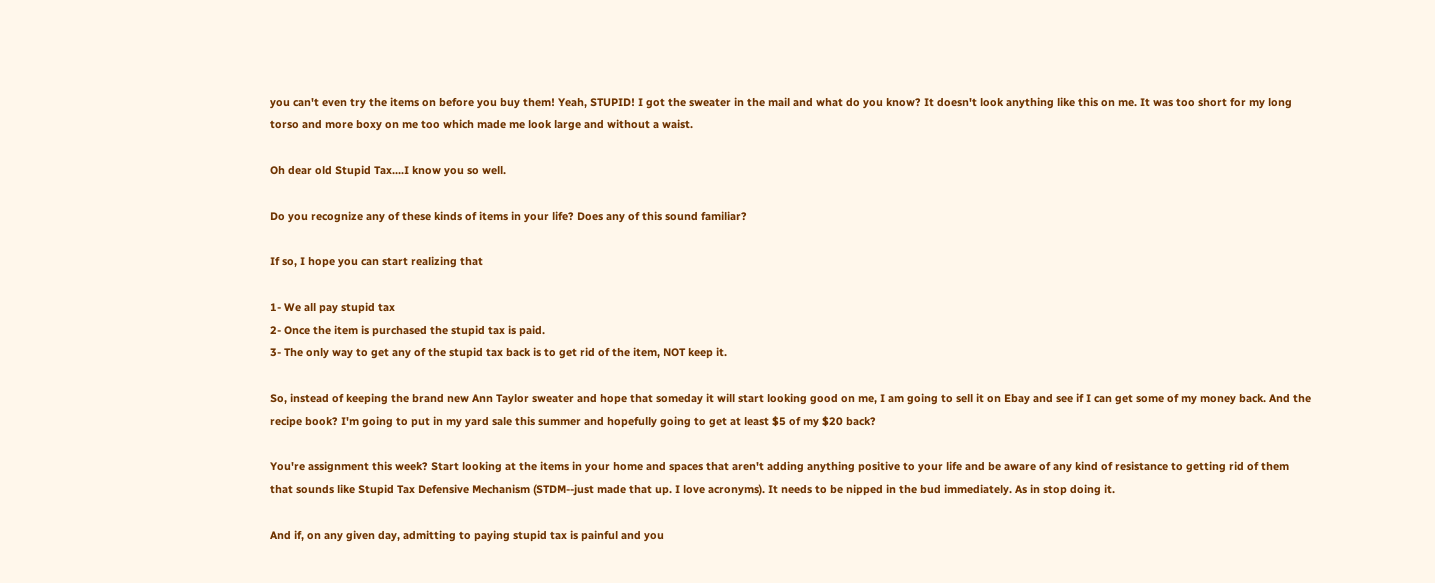you can't even try the items on before you buy them! Yeah, STUPID! I got the sweater in the mail and what do you know? It doesn't look anything like this on me. It was too short for my long torso and more boxy on me too which made me look large and without a waist.

Oh dear old Stupid Tax....I know you so well.

Do you recognize any of these kinds of items in your life? Does any of this sound familiar?

If so, I hope you can start realizing that

1- We all pay stupid tax
2- Once the item is purchased the stupid tax is paid.
3- The only way to get any of the stupid tax back is to get rid of the item, NOT keep it.

So, instead of keeping the brand new Ann Taylor sweater and hope that someday it will start looking good on me, I am going to sell it on Ebay and see if I can get some of my money back. And the recipe book? I'm going to put in my yard sale this summer and hopefully going to get at least $5 of my $20 back?

You're assignment this week? Start looking at the items in your home and spaces that aren't adding anything positive to your life and be aware of any kind of resistance to getting rid of them that sounds like Stupid Tax Defensive Mechanism (STDM--just made that up. I love acronyms). It needs to be nipped in the bud immediately. As in stop doing it.

And if, on any given day, admitting to paying stupid tax is painful and you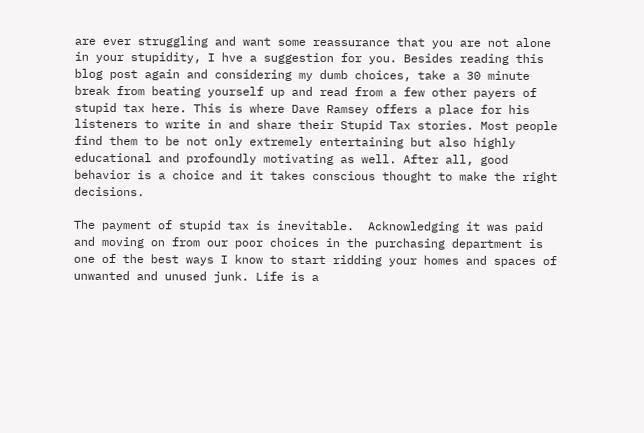are ever struggling and want some reassurance that you are not alone in your stupidity, I hve a suggestion for you. Besides reading this blog post again and considering my dumb choices, take a 30 minute break from beating yourself up and read from a few other payers of stupid tax here. This is where Dave Ramsey offers a place for his listeners to write in and share their Stupid Tax stories. Most people find them to be not only extremely entertaining but also highly educational and profoundly motivating as well. After all, good behavior is a choice and it takes conscious thought to make the right decisions.

The payment of stupid tax is inevitable.  Acknowledging it was paid and moving on from our poor choices in the purchasing department is one of the best ways I know to start ridding your homes and spaces of unwanted and unused junk. Life is a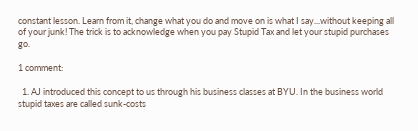constant lesson. Learn from it, change what you do and move on is what I say...without keeping all of your junk! The trick is to acknowledge when you pay Stupid Tax and let your stupid purchases go.

1 comment:

  1. AJ introduced this concept to us through his business classes at BYU. In the business world stupid taxes are called sunk-costs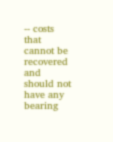-- costs that cannot be recovered and should not have any bearing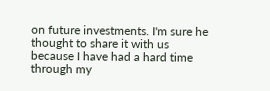on future investments. I'm sure he thought to share it with us because I have had a hard time through my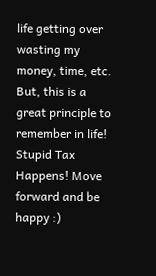life getting over wasting my money, time, etc. But, this is a great principle to remember in life! Stupid Tax Happens! Move forward and be happy :)